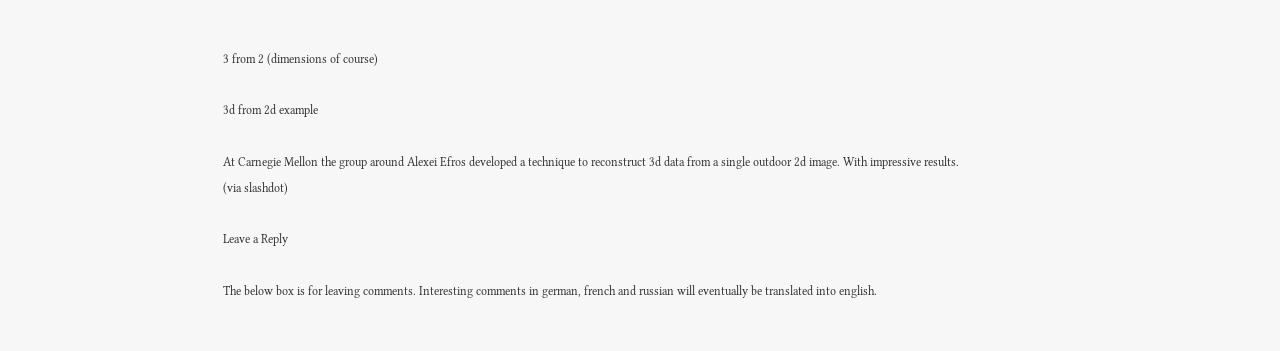3 from 2 (dimensions of course)

3d from 2d example

At Carnegie Mellon the group around Alexei Efros developed a technique to reconstruct 3d data from a single outdoor 2d image. With impressive results.
(via slashdot)

Leave a Reply

The below box is for leaving comments. Interesting comments in german, french and russian will eventually be translated into english.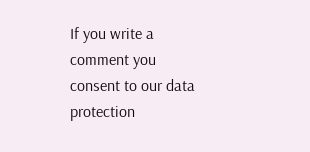If you write a comment you consent to our data protection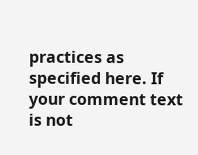practices as specified here. If your comment text is not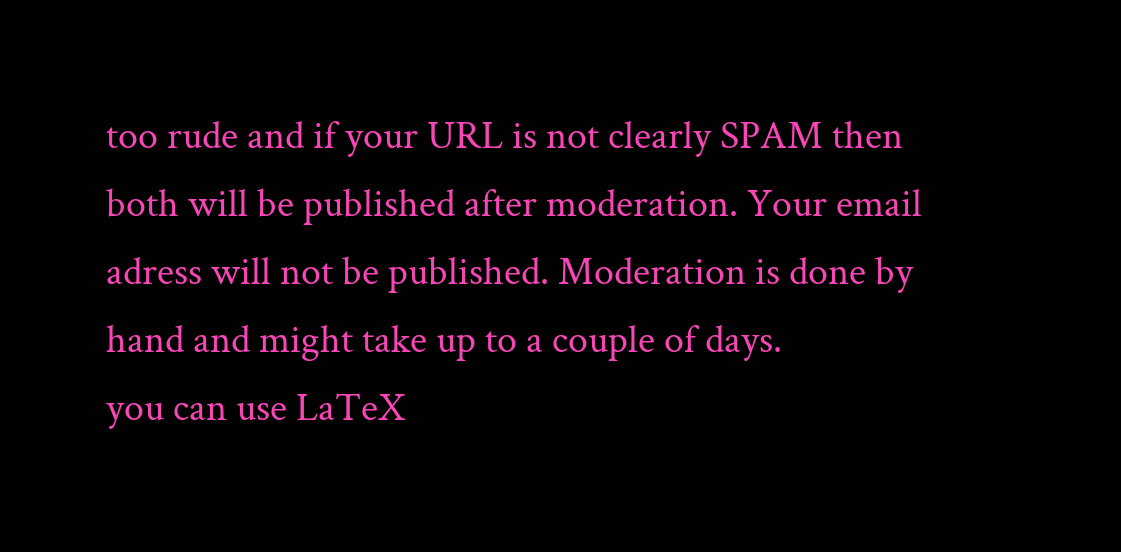too rude and if your URL is not clearly SPAM then both will be published after moderation. Your email adress will not be published. Moderation is done by hand and might take up to a couple of days.
you can use LaTeX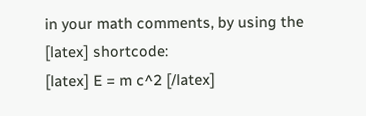in your math comments, by using the [latex] shortcode:
[latex] E = m c^2 [/latex]